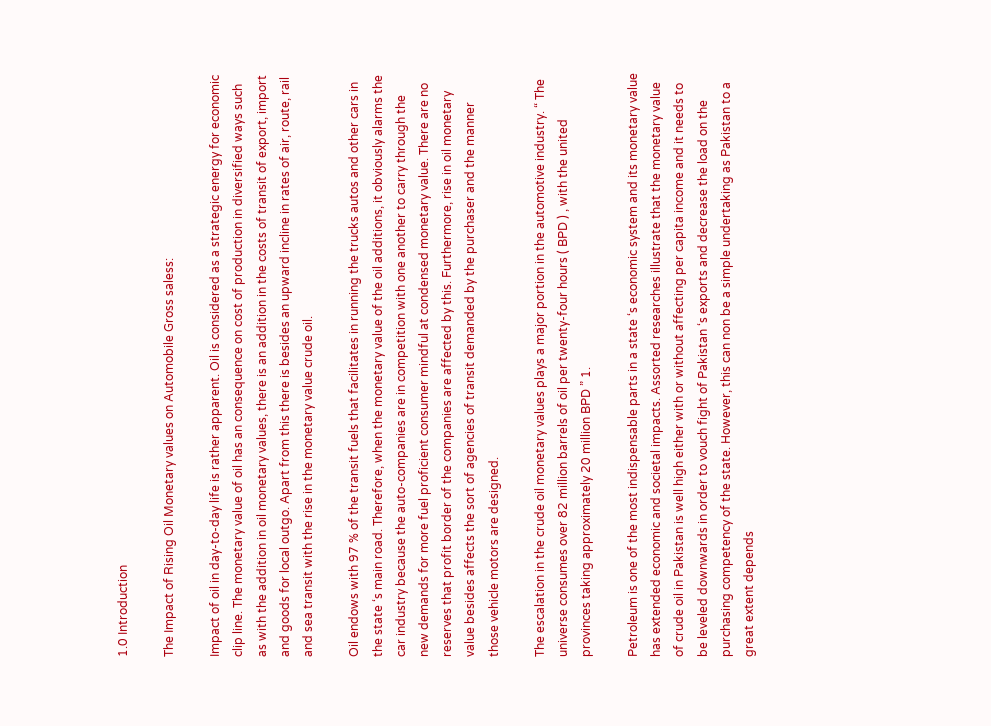1.0 Introduction

The Impact of Rising Oil Monetary values on Automobile Gross saless:

Impact of oil in day-to-day life is rather apparent. Oil is considered as a strategic energy for economic clip line. The monetary value of oil has an consequence on cost of production in diversified ways such as with the addition in oil monetary values, there is an addition in the costs of transit of export, import and goods for local outgo. Apart from this there is besides an upward incline in rates of air, route, rail and sea transit with the rise in the monetary value crude oil.

Oil endows with 97 % of the transit fuels that facilitates in running the trucks autos and other cars in the state ‘s main road. Therefore, when the monetary value of the oil additions, it obviously alarms the car industry because the auto-companies are in competition with one another to carry through the new demands for more fuel proficient consumer mindful at condensed monetary value. There are no reserves that profit border of the companies are affected by this. Furthermore, rise in oil monetary value besides affects the sort of agencies of transit demanded by the purchaser and the manner those vehicle motors are designed.

The escalation in the crude oil monetary values plays a major portion in the automotive industry. “ The universe consumes over 82 million barrels of oil per twenty-four hours ( BPD ) , with the united provinces taking approximately 20 million BPD ” 1.

Petroleum is one of the most indispensable parts in a state ‘s economic system and its monetary value has extended economic and societal impacts. Assorted researches illustrate that the monetary value of crude oil in Pakistan is well high either with or without affecting per capita income and it needs to be leveled downwards in order to vouch fight of Pakistan ‘s exports and decrease the load on the purchasing competency of the state. However, this can non be a simple undertaking as Pakistan to a great extent depends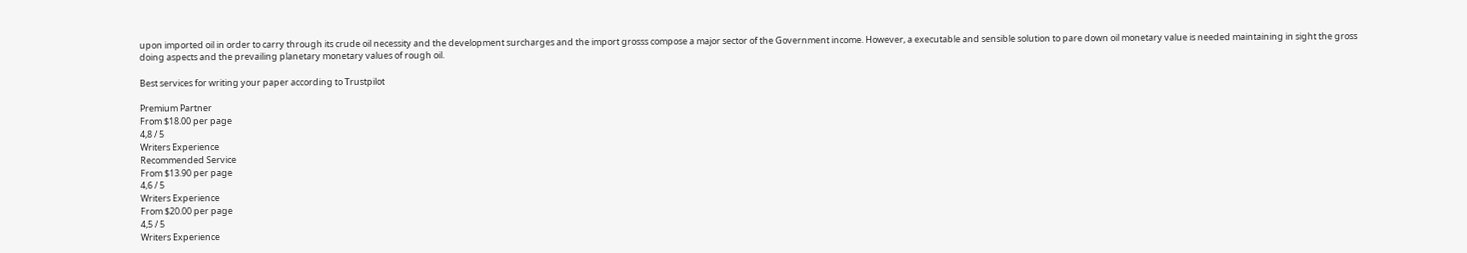upon imported oil in order to carry through its crude oil necessity and the development surcharges and the import grosss compose a major sector of the Government income. However, a executable and sensible solution to pare down oil monetary value is needed maintaining in sight the gross doing aspects and the prevailing planetary monetary values of rough oil.

Best services for writing your paper according to Trustpilot

Premium Partner
From $18.00 per page
4,8 / 5
Writers Experience
Recommended Service
From $13.90 per page
4,6 / 5
Writers Experience
From $20.00 per page
4,5 / 5
Writers Experience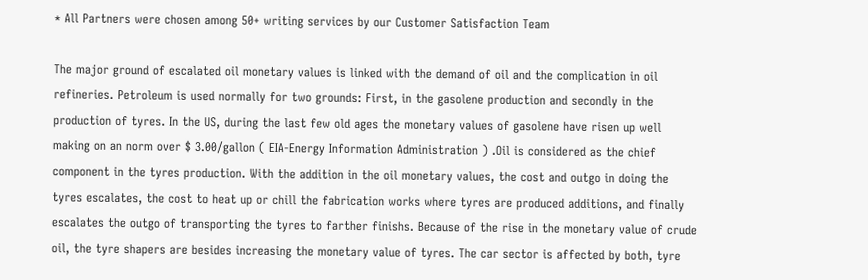* All Partners were chosen among 50+ writing services by our Customer Satisfaction Team

The major ground of escalated oil monetary values is linked with the demand of oil and the complication in oil refineries. Petroleum is used normally for two grounds: First, in the gasolene production and secondly in the production of tyres. In the US, during the last few old ages the monetary values of gasolene have risen up well making on an norm over $ 3.00/gallon ( EIA-Energy Information Administration ) .Oil is considered as the chief component in the tyres production. With the addition in the oil monetary values, the cost and outgo in doing the tyres escalates, the cost to heat up or chill the fabrication works where tyres are produced additions, and finally escalates the outgo of transporting the tyres to farther finishs. Because of the rise in the monetary value of crude oil, the tyre shapers are besides increasing the monetary value of tyres. The car sector is affected by both, tyre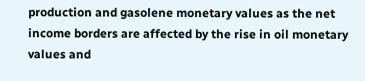production and gasolene monetary values as the net income borders are affected by the rise in oil monetary values and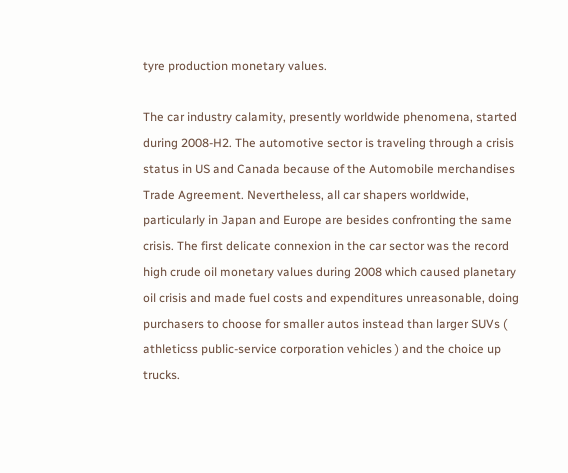tyre production monetary values.

The car industry calamity, presently worldwide phenomena, started during 2008-H2. The automotive sector is traveling through a crisis status in US and Canada because of the Automobile merchandises Trade Agreement. Nevertheless, all car shapers worldwide, particularly in Japan and Europe are besides confronting the same crisis. The first delicate connexion in the car sector was the record high crude oil monetary values during 2008 which caused planetary oil crisis and made fuel costs and expenditures unreasonable, doing purchasers to choose for smaller autos instead than larger SUVs ( athleticss public-service corporation vehicles ) and the choice up trucks.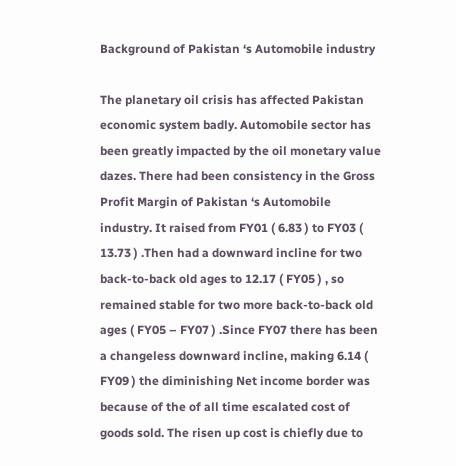Background of Pakistan ‘s Automobile industry

The planetary oil crisis has affected Pakistan economic system badly. Automobile sector has been greatly impacted by the oil monetary value dazes. There had been consistency in the Gross Profit Margin of Pakistan ‘s Automobile industry. It raised from FY01 ( 6.83 ) to FY03 ( 13.73 ) .Then had a downward incline for two back-to-back old ages to 12.17 ( FY05 ) , so remained stable for two more back-to-back old ages ( FY05 – FY07 ) .Since FY07 there has been a changeless downward incline, making 6.14 ( FY09 ) the diminishing Net income border was because of the of all time escalated cost of goods sold. The risen up cost is chiefly due to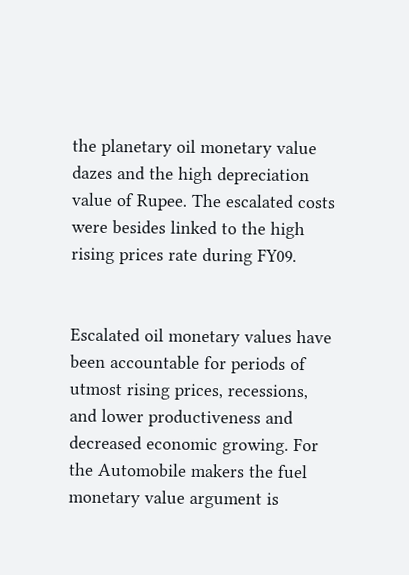the planetary oil monetary value dazes and the high depreciation value of Rupee. The escalated costs were besides linked to the high rising prices rate during FY09.


Escalated oil monetary values have been accountable for periods of utmost rising prices, recessions, and lower productiveness and decreased economic growing. For the Automobile makers the fuel monetary value argument is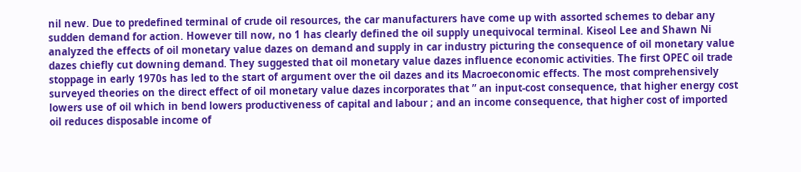nil new. Due to predefined terminal of crude oil resources, the car manufacturers have come up with assorted schemes to debar any sudden demand for action. However till now, no 1 has clearly defined the oil supply unequivocal terminal. Kiseol Lee and Shawn Ni analyzed the effects of oil monetary value dazes on demand and supply in car industry picturing the consequence of oil monetary value dazes chiefly cut downing demand. They suggested that oil monetary value dazes influence economic activities. The first OPEC oil trade stoppage in early 1970s has led to the start of argument over the oil dazes and its Macroeconomic effects. The most comprehensively surveyed theories on the direct effect of oil monetary value dazes incorporates that ” an input-cost consequence, that higher energy cost lowers use of oil which in bend lowers productiveness of capital and labour ; and an income consequence, that higher cost of imported oil reduces disposable income of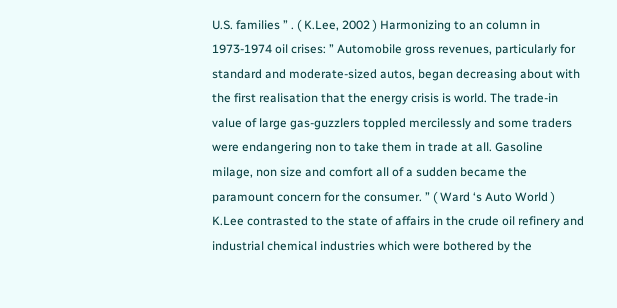U.S. families ” . ( K.Lee, 2002 ) Harmonizing to an column in 1973-1974 oil crises: ” Automobile gross revenues, particularly for standard and moderate-sized autos, began decreasing about with the first realisation that the energy crisis is world. The trade-in value of large gas-guzzlers toppled mercilessly and some traders were endangering non to take them in trade at all. Gasoline milage, non size and comfort all of a sudden became the paramount concern for the consumer. ” ( Ward ‘s Auto World ) K.Lee contrasted to the state of affairs in the crude oil refinery and industrial chemical industries which were bothered by the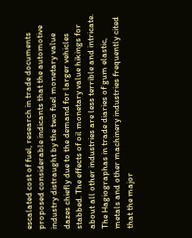escalated cost of fuel, research in trade documents proposed considerable indicants that the automotive industry distraught by the two fuel monetary value dazes chiefly due to the demand for larger vehicles stabbed. The effects of oil monetary value hikings for about all other industries are less terrible and intricate. The Hagiographas in trade diaries of gum elastic, metals and other machinery industries frequently cited that the major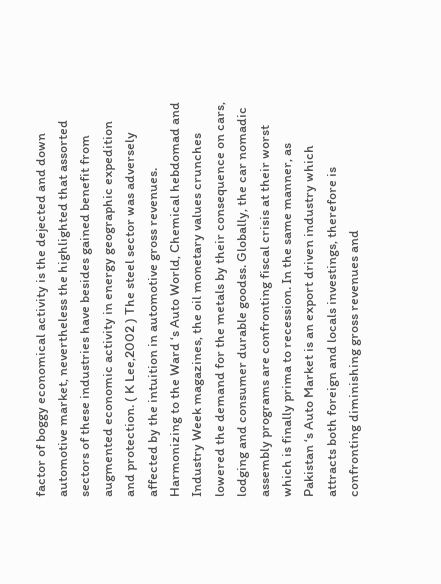factor of boggy economical activity is the dejected and down automotive market, nevertheless the highlighted that assorted sectors of these industries have besides gained benefit from augmented economic activity in energy geographic expedition and protection. ( K Lee,2002 ) The steel sector was adversely affected by the intuition in automotive gross revenues. Harmonizing to the Ward ‘s Auto World, Chemical hebdomad and Industry Week magazines, the oil monetary values crunches lowered the demand for the metals by their consequence on cars, lodging and consumer durable goodss. Globally, the car nomadic assembly programs are confronting fiscal crisis at their worst which is finally prima to recession. In the same manner, as Pakistan ‘s Auto Market is an export driven industry which attracts both foreign and locals investings, therefore is confronting diminishing gross revenues and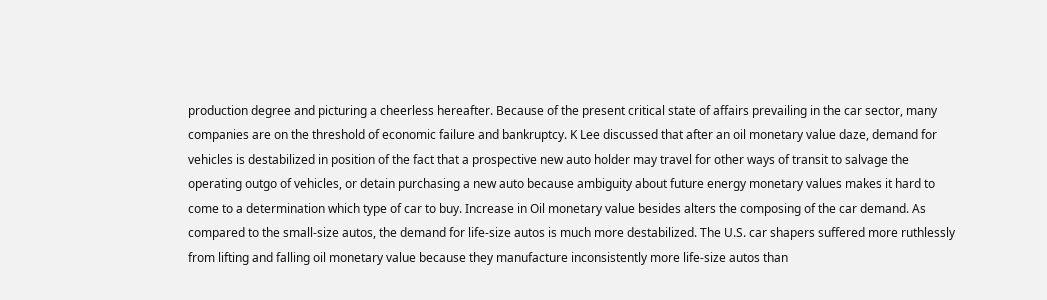production degree and picturing a cheerless hereafter. Because of the present critical state of affairs prevailing in the car sector, many companies are on the threshold of economic failure and bankruptcy. K Lee discussed that after an oil monetary value daze, demand for vehicles is destabilized in position of the fact that a prospective new auto holder may travel for other ways of transit to salvage the operating outgo of vehicles, or detain purchasing a new auto because ambiguity about future energy monetary values makes it hard to come to a determination which type of car to buy. Increase in Oil monetary value besides alters the composing of the car demand. As compared to the small-size autos, the demand for life-size autos is much more destabilized. The U.S. car shapers suffered more ruthlessly from lifting and falling oil monetary value because they manufacture inconsistently more life-size autos than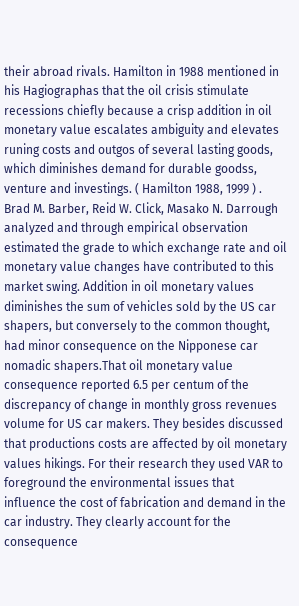their abroad rivals. Hamilton in 1988 mentioned in his Hagiographas that the oil crisis stimulate recessions chiefly because a crisp addition in oil monetary value escalates ambiguity and elevates runing costs and outgos of several lasting goods, which diminishes demand for durable goodss, venture and investings. ( Hamilton 1988, 1999 ) . Brad M. Barber, Reid W. Click, Masako N. Darrough analyzed and through empirical observation estimated the grade to which exchange rate and oil monetary value changes have contributed to this market swing. Addition in oil monetary values diminishes the sum of vehicles sold by the US car shapers, but conversely to the common thought, had minor consequence on the Nipponese car nomadic shapers.That oil monetary value consequence reported 6.5 per centum of the discrepancy of change in monthly gross revenues volume for US car makers. They besides discussed that productions costs are affected by oil monetary values hikings. For their research they used VAR to foreground the environmental issues that influence the cost of fabrication and demand in the car industry. They clearly account for the consequence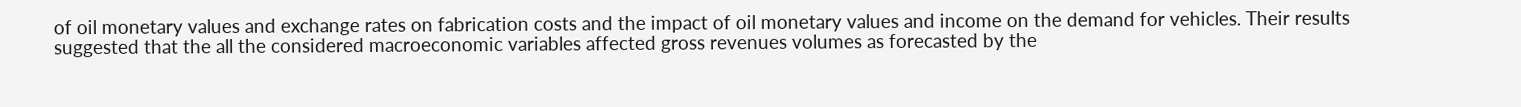of oil monetary values and exchange rates on fabrication costs and the impact of oil monetary values and income on the demand for vehicles. Their results suggested that the all the considered macroeconomic variables affected gross revenues volumes as forecasted by the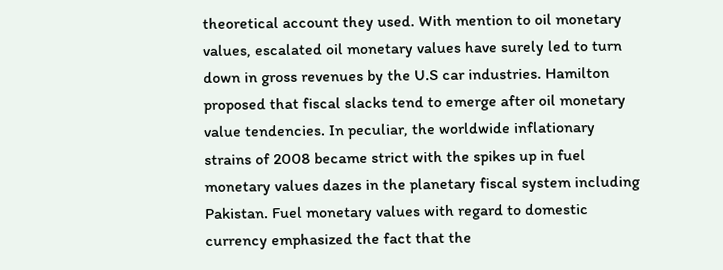theoretical account they used. With mention to oil monetary values, escalated oil monetary values have surely led to turn down in gross revenues by the U.S car industries. Hamilton proposed that fiscal slacks tend to emerge after oil monetary value tendencies. In peculiar, the worldwide inflationary strains of 2008 became strict with the spikes up in fuel monetary values dazes in the planetary fiscal system including Pakistan. Fuel monetary values with regard to domestic currency emphasized the fact that the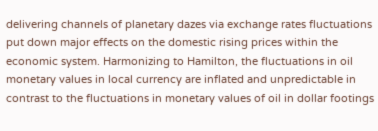delivering channels of planetary dazes via exchange rates fluctuations put down major effects on the domestic rising prices within the economic system. Harmonizing to Hamilton, the fluctuations in oil monetary values in local currency are inflated and unpredictable in contrast to the fluctuations in monetary values of oil in dollar footings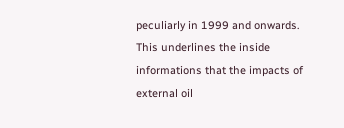peculiarly in 1999 and onwards. This underlines the inside informations that the impacts of external oil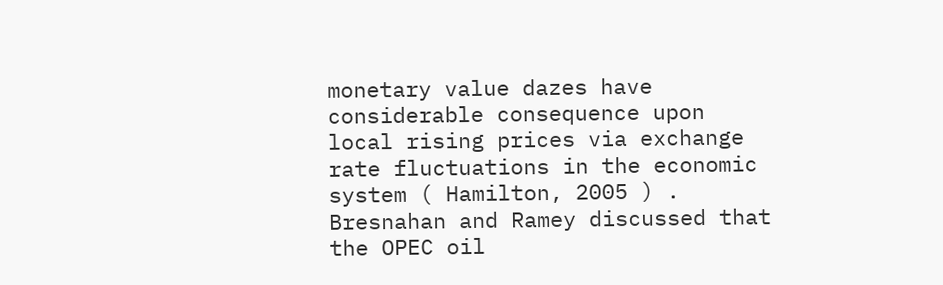monetary value dazes have considerable consequence upon local rising prices via exchange rate fluctuations in the economic system ( Hamilton, 2005 ) . Bresnahan and Ramey discussed that the OPEC oil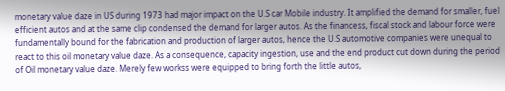monetary value daze in US during 1973 had major impact on the U.S car Mobile industry. It amplified the demand for smaller, fuel efficient autos and at the same clip condensed the demand for larger autos. As the financess, fiscal stock and labour force were fundamentally bound for the fabrication and production of larger autos, hence the U.S automotive companies were unequal to react to this oil monetary value daze. As a consequence, capacity ingestion, use and the end product cut down during the period of Oil monetary value daze. Merely few workss were equipped to bring forth the little autos,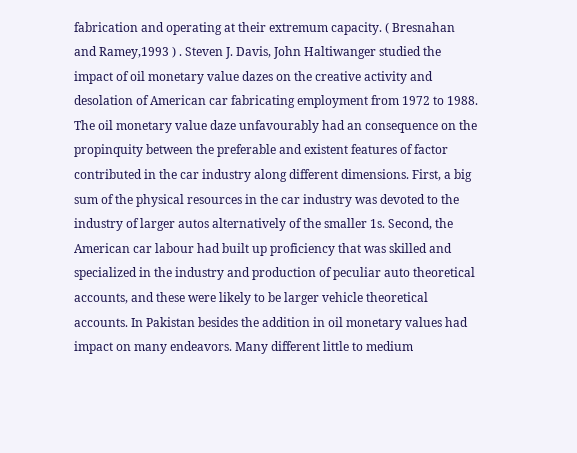fabrication and operating at their extremum capacity. ( Bresnahan and Ramey,1993 ) . Steven J. Davis, John Haltiwanger studied the impact of oil monetary value dazes on the creative activity and desolation of American car fabricating employment from 1972 to 1988. The oil monetary value daze unfavourably had an consequence on the propinquity between the preferable and existent features of factor contributed in the car industry along different dimensions. First, a big sum of the physical resources in the car industry was devoted to the industry of larger autos alternatively of the smaller 1s. Second, the American car labour had built up proficiency that was skilled and specialized in the industry and production of peculiar auto theoretical accounts, and these were likely to be larger vehicle theoretical accounts. In Pakistan besides the addition in oil monetary values had impact on many endeavors. Many different little to medium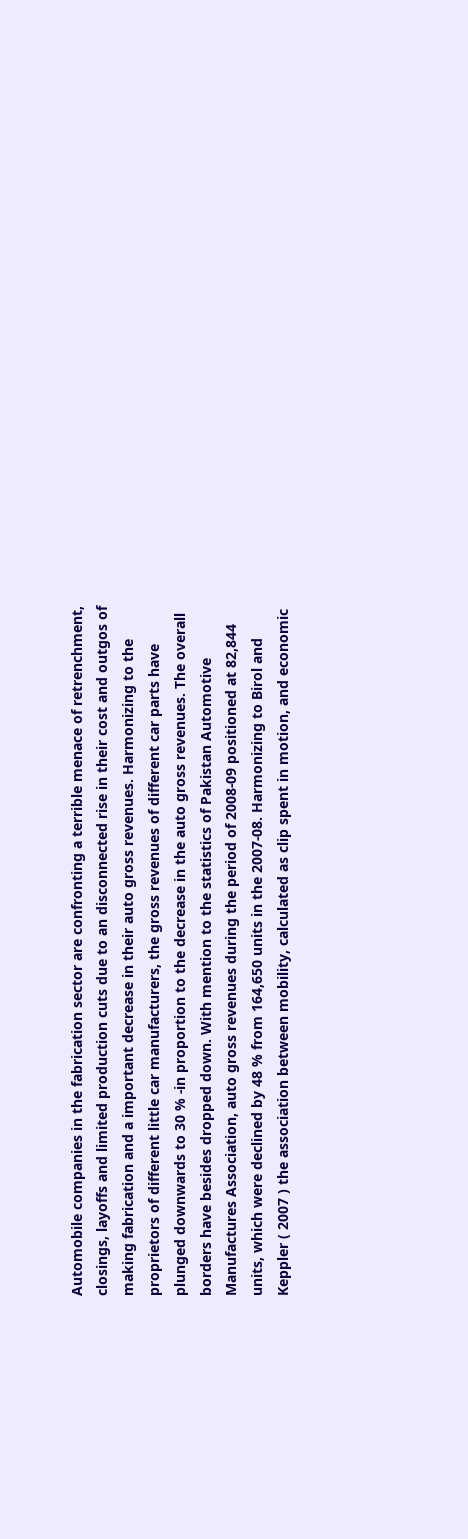Automobile companies in the fabrication sector are confronting a terrible menace of retrenchment, closings, layoffs and limited production cuts due to an disconnected rise in their cost and outgos of making fabrication and a important decrease in their auto gross revenues. Harmonizing to the proprietors of different little car manufacturers, the gross revenues of different car parts have plunged downwards to 30 % -in proportion to the decrease in the auto gross revenues. The overall borders have besides dropped down. With mention to the statistics of Pakistan Automotive Manufactures Association, auto gross revenues during the period of 2008-09 positioned at 82,844 units, which were declined by 48 % from 164,650 units in the 2007-08. Harmonizing to Birol and Keppler ( 2007 ) the association between mobility, calculated as clip spent in motion, and economic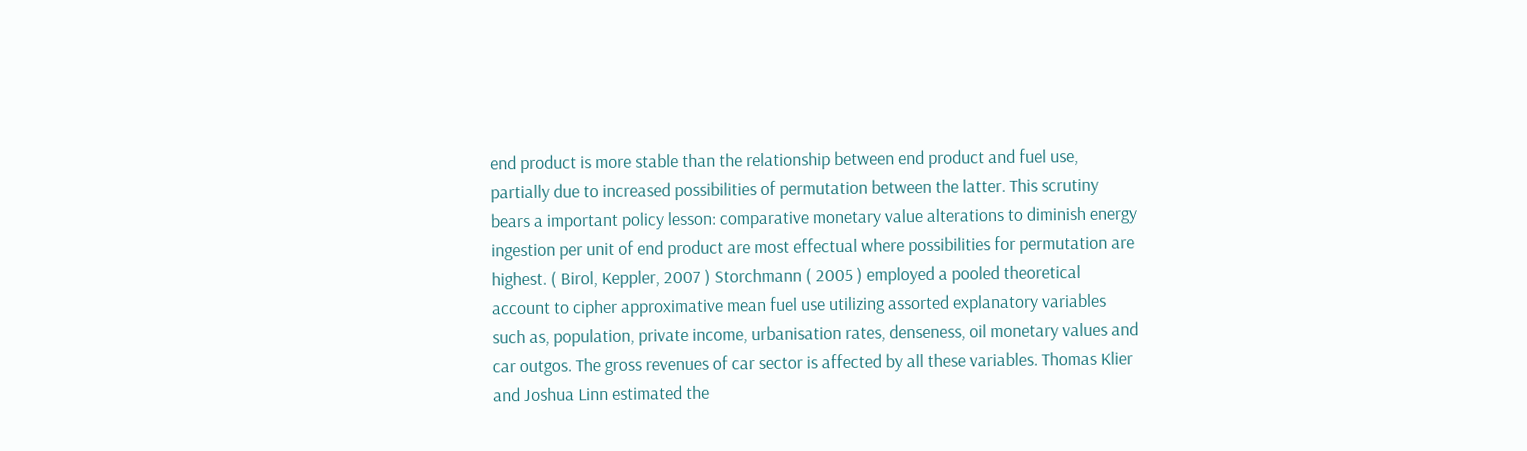end product is more stable than the relationship between end product and fuel use, partially due to increased possibilities of permutation between the latter. This scrutiny bears a important policy lesson: comparative monetary value alterations to diminish energy ingestion per unit of end product are most effectual where possibilities for permutation are highest. ( Birol, Keppler, 2007 ) Storchmann ( 2005 ) employed a pooled theoretical account to cipher approximative mean fuel use utilizing assorted explanatory variables such as, population, private income, urbanisation rates, denseness, oil monetary values and car outgos. The gross revenues of car sector is affected by all these variables. Thomas Klier and Joshua Linn estimated the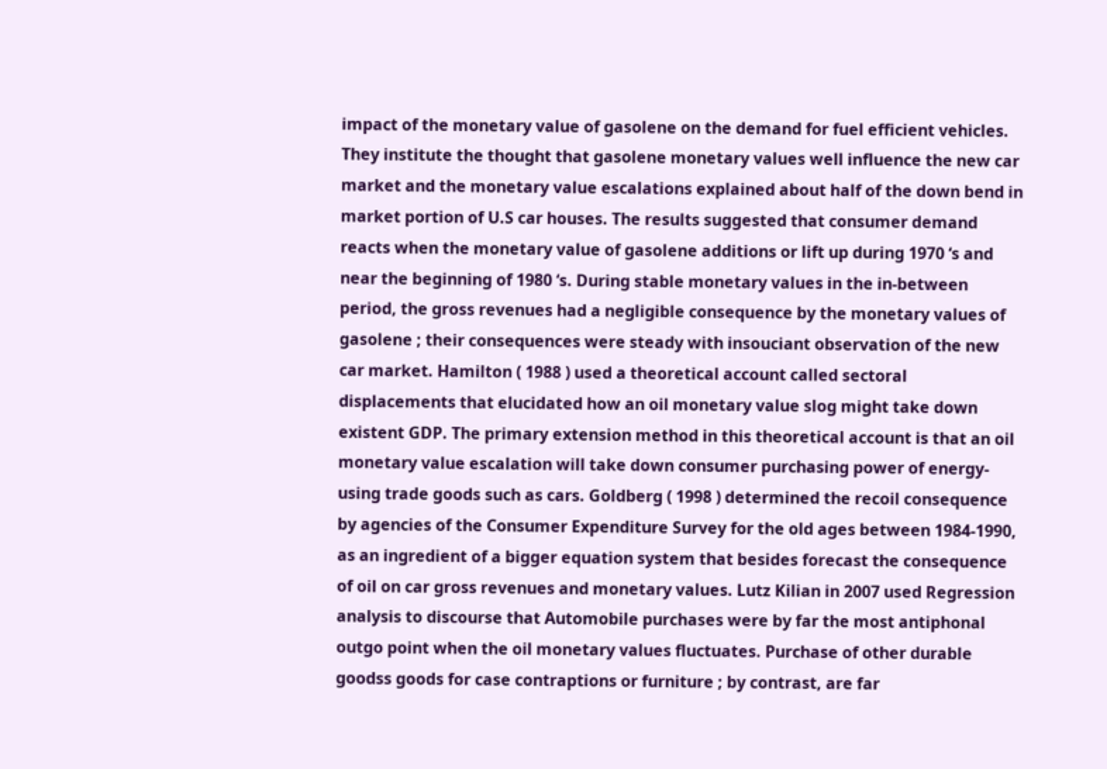impact of the monetary value of gasolene on the demand for fuel efficient vehicles. They institute the thought that gasolene monetary values well influence the new car market and the monetary value escalations explained about half of the down bend in market portion of U.S car houses. The results suggested that consumer demand reacts when the monetary value of gasolene additions or lift up during 1970 ‘s and near the beginning of 1980 ‘s. During stable monetary values in the in-between period, the gross revenues had a negligible consequence by the monetary values of gasolene ; their consequences were steady with insouciant observation of the new car market. Hamilton ( 1988 ) used a theoretical account called sectoral displacements that elucidated how an oil monetary value slog might take down existent GDP. The primary extension method in this theoretical account is that an oil monetary value escalation will take down consumer purchasing power of energy-using trade goods such as cars. Goldberg ( 1998 ) determined the recoil consequence by agencies of the Consumer Expenditure Survey for the old ages between 1984-1990, as an ingredient of a bigger equation system that besides forecast the consequence of oil on car gross revenues and monetary values. Lutz Kilian in 2007 used Regression analysis to discourse that Automobile purchases were by far the most antiphonal outgo point when the oil monetary values fluctuates. Purchase of other durable goodss goods for case contraptions or furniture ; by contrast, are far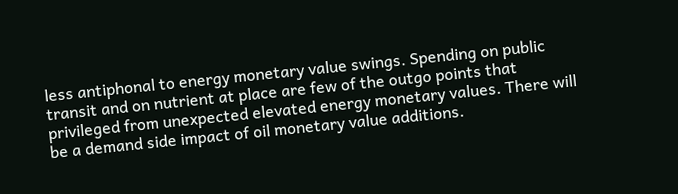less antiphonal to energy monetary value swings. Spending on public transit and on nutrient at place are few of the outgo points that privileged from unexpected elevated energy monetary values. There will be a demand side impact of oil monetary value additions.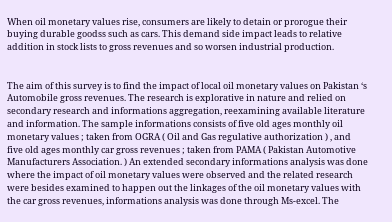When oil monetary values rise, consumers are likely to detain or prorogue their buying durable goodss such as cars. This demand side impact leads to relative addition in stock lists to gross revenues and so worsen industrial production.


The aim of this survey is to find the impact of local oil monetary values on Pakistan ‘s Automobile gross revenues. The research is explorative in nature and relied on secondary research and informations aggregation, reexamining available literature and information. The sample informations consists of five old ages monthly oil monetary values ; taken from OGRA ( Oil and Gas regulative authorization ) , and five old ages monthly car gross revenues ; taken from PAMA ( Pakistan Automotive Manufacturers Association. ) An extended secondary informations analysis was done where the impact of oil monetary values were observed and the related research were besides examined to happen out the linkages of the oil monetary values with the car gross revenues, informations analysis was done through Ms-excel. The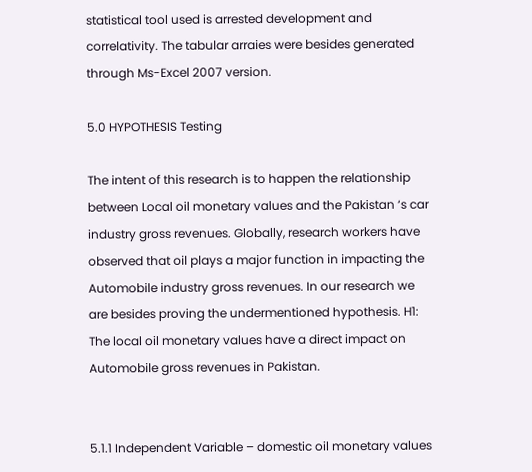statistical tool used is arrested development and correlativity. The tabular arraies were besides generated through Ms-Excel 2007 version.

5.0 HYPOTHESIS Testing

The intent of this research is to happen the relationship between Local oil monetary values and the Pakistan ‘s car industry gross revenues. Globally, research workers have observed that oil plays a major function in impacting the Automobile industry gross revenues. In our research we are besides proving the undermentioned hypothesis. H1: The local oil monetary values have a direct impact on Automobile gross revenues in Pakistan.


5.1.1 Independent Variable – domestic oil monetary values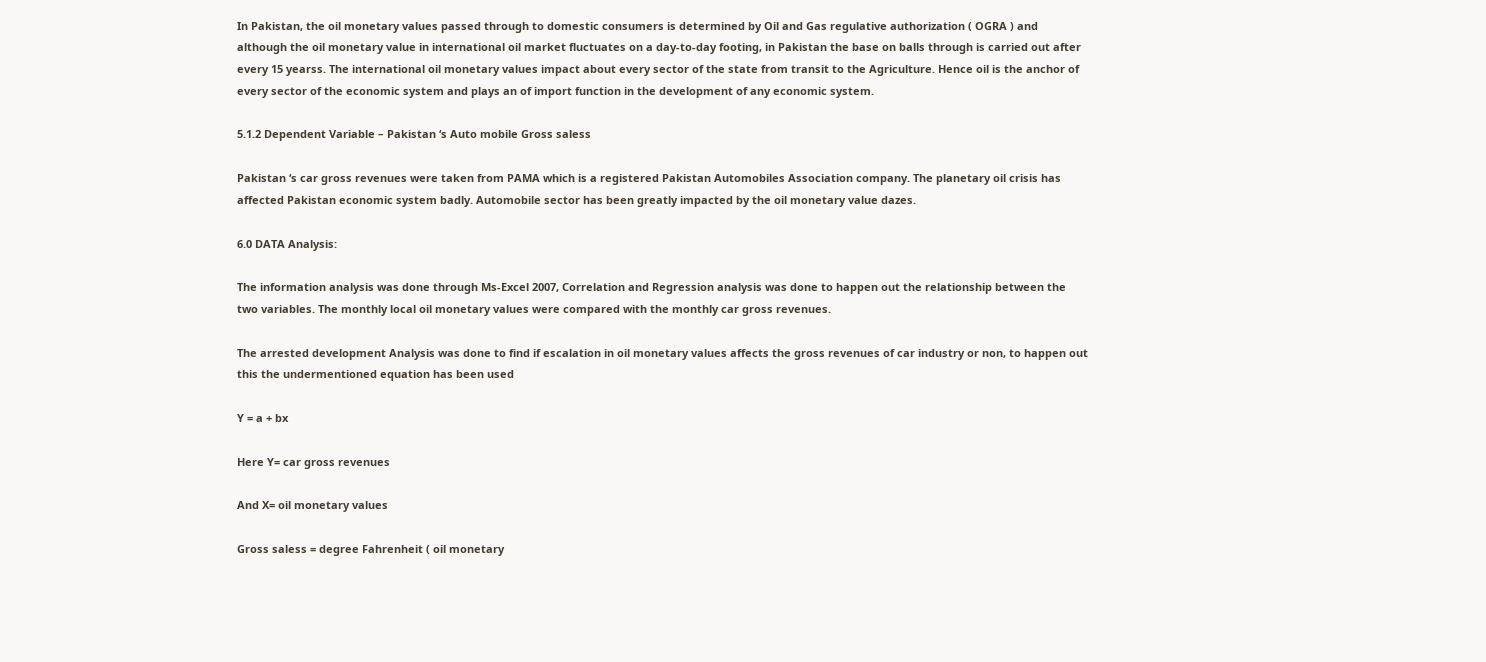In Pakistan, the oil monetary values passed through to domestic consumers is determined by Oil and Gas regulative authorization ( OGRA ) and although the oil monetary value in international oil market fluctuates on a day-to-day footing, in Pakistan the base on balls through is carried out after every 15 yearss. The international oil monetary values impact about every sector of the state from transit to the Agriculture. Hence oil is the anchor of every sector of the economic system and plays an of import function in the development of any economic system.

5.1.2 Dependent Variable – Pakistan ‘s Auto mobile Gross saless

Pakistan ‘s car gross revenues were taken from PAMA which is a registered Pakistan Automobiles Association company. The planetary oil crisis has affected Pakistan economic system badly. Automobile sector has been greatly impacted by the oil monetary value dazes.

6.0 DATA Analysis:

The information analysis was done through Ms-Excel 2007, Correlation and Regression analysis was done to happen out the relationship between the two variables. The monthly local oil monetary values were compared with the monthly car gross revenues.

The arrested development Analysis was done to find if escalation in oil monetary values affects the gross revenues of car industry or non, to happen out this the undermentioned equation has been used

Y = a + bx

Here Y= car gross revenues

And X= oil monetary values

Gross saless = degree Fahrenheit ( oil monetary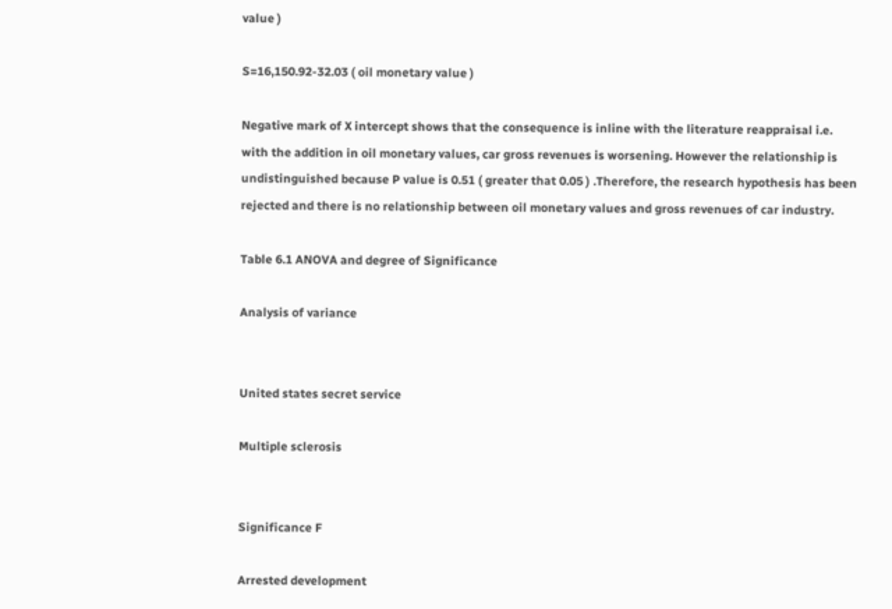value )

S=16,150.92-32.03 ( oil monetary value )

Negative mark of X intercept shows that the consequence is inline with the literature reappraisal i.e. with the addition in oil monetary values, car gross revenues is worsening. However the relationship is undistinguished because P value is 0.51 ( greater that 0.05 ) .Therefore, the research hypothesis has been rejected and there is no relationship between oil monetary values and gross revenues of car industry.

Table 6.1 ANOVA and degree of Significance

Analysis of variance


United states secret service

Multiple sclerosis


Significance F

Arrested development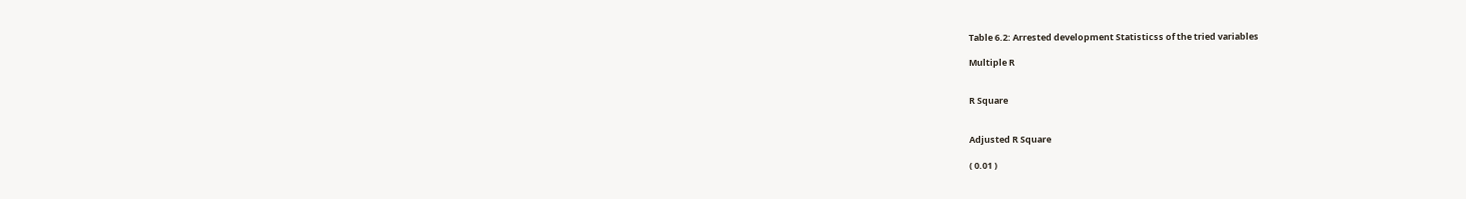Table 6.2: Arrested development Statisticss of the tried variables

Multiple R


R Square


Adjusted R Square

( 0.01 )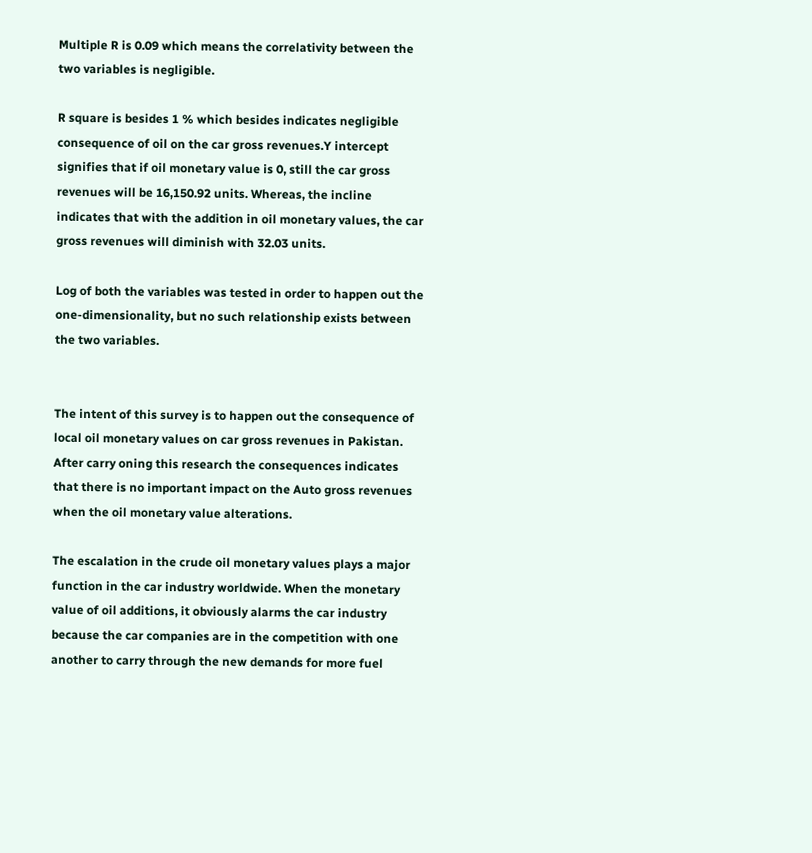Multiple R is 0.09 which means the correlativity between the two variables is negligible.

R square is besides 1 % which besides indicates negligible consequence of oil on the car gross revenues.Y intercept signifies that if oil monetary value is 0, still the car gross revenues will be 16,150.92 units. Whereas, the incline indicates that with the addition in oil monetary values, the car gross revenues will diminish with 32.03 units.

Log of both the variables was tested in order to happen out the one-dimensionality, but no such relationship exists between the two variables.


The intent of this survey is to happen out the consequence of local oil monetary values on car gross revenues in Pakistan. After carry oning this research the consequences indicates that there is no important impact on the Auto gross revenues when the oil monetary value alterations.

The escalation in the crude oil monetary values plays a major function in the car industry worldwide. When the monetary value of oil additions, it obviously alarms the car industry because the car companies are in the competition with one another to carry through the new demands for more fuel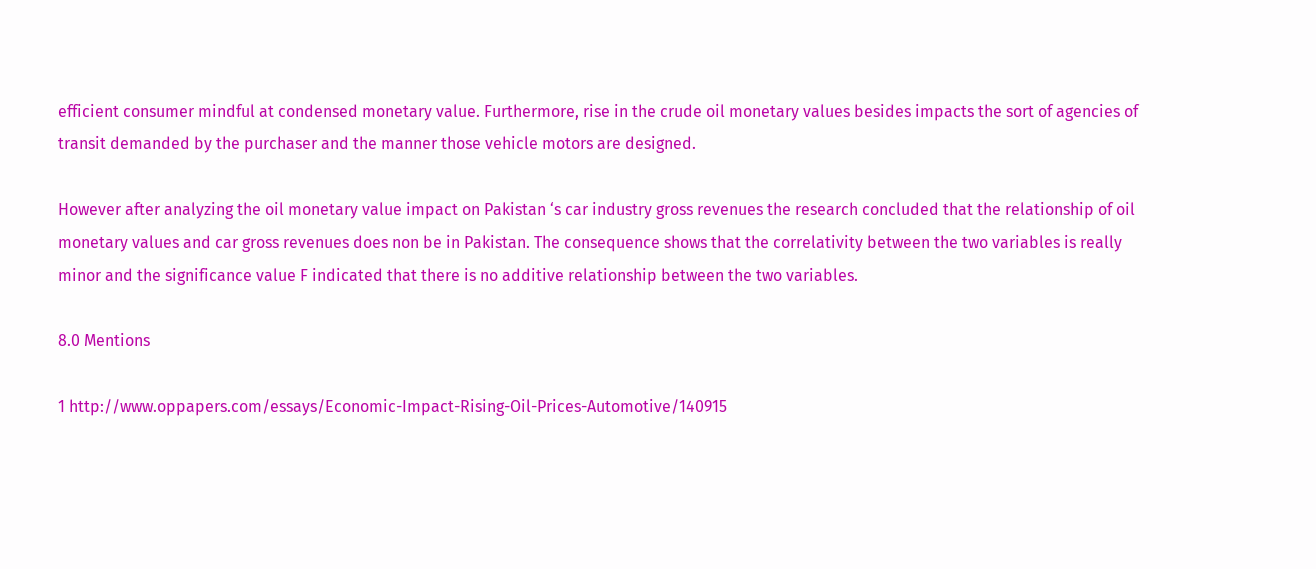efficient consumer mindful at condensed monetary value. Furthermore, rise in the crude oil monetary values besides impacts the sort of agencies of transit demanded by the purchaser and the manner those vehicle motors are designed.

However after analyzing the oil monetary value impact on Pakistan ‘s car industry gross revenues the research concluded that the relationship of oil monetary values and car gross revenues does non be in Pakistan. The consequence shows that the correlativity between the two variables is really minor and the significance value F indicated that there is no additive relationship between the two variables.

8.0 Mentions

1 http://www.oppapers.com/essays/Economic-Impact-Rising-Oil-Prices-Automotive/140915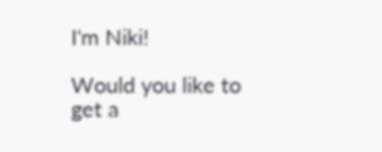I'm Niki!

Would you like to get a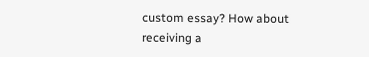custom essay? How about receiving a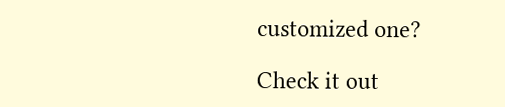customized one?

Check it out